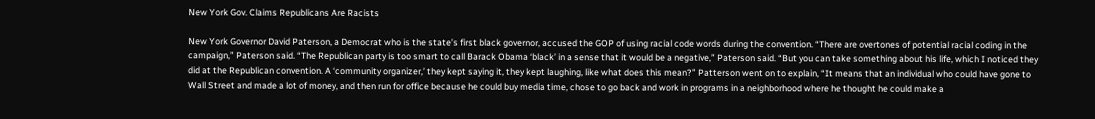New York Gov. Claims Republicans Are Racists

New York Governor David Paterson, a Democrat who is the state’s first black governor, accused the GOP of using racial code words during the convention. “There are overtones of potential racial coding in the campaign,” Paterson said. “The Republican party is too smart to call Barack Obama ‘black’ in a sense that it would be a negative,” Paterson said. “But you can take something about his life, which I noticed they did at the Republican convention. A ‘community organizer,’ they kept saying it, they kept laughing, like what does this mean?” Patterson went on to explain, “It means that an individual who could have gone to Wall Street and made a lot of money, and then run for office because he could buy media time, chose to go back and work in programs in a neighborhood where he thought he could make a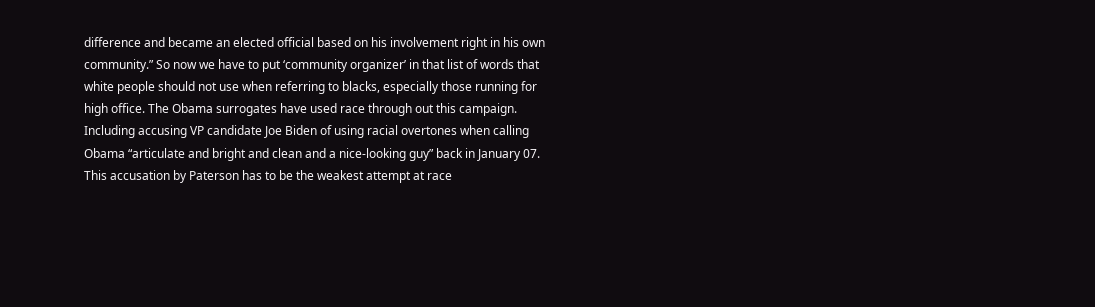difference and became an elected official based on his involvement right in his own community.” So now we have to put ‘community organizer’ in that list of words that white people should not use when referring to blacks, especially those running for high office. The Obama surrogates have used race through out this campaign. Including accusing VP candidate Joe Biden of using racial overtones when calling Obama “articulate and bright and clean and a nice-looking guy” back in January 07. This accusation by Paterson has to be the weakest attempt at race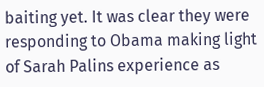baiting yet. It was clear they were responding to Obama making light of Sarah Palins experience as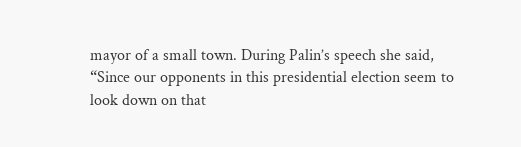mayor of a small town. During Palin’s speech she said, “Since our opponents in this presidential election seem to look down on that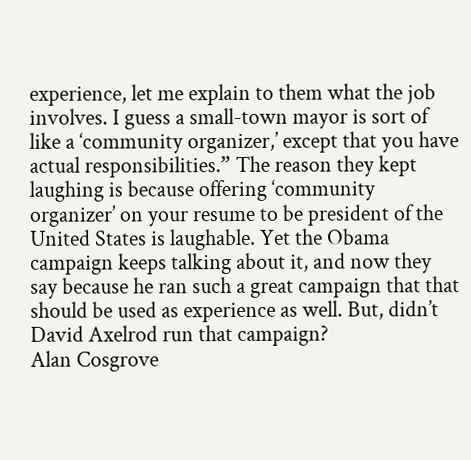experience, let me explain to them what the job involves. I guess a small-town mayor is sort of like a ‘community organizer,’ except that you have actual responsibilities.” The reason they kept laughing is because offering ‘community organizer’ on your resume to be president of the United States is laughable. Yet the Obama campaign keeps talking about it, and now they say because he ran such a great campaign that that should be used as experience as well. But, didn’t David Axelrod run that campaign?
Alan Cosgrove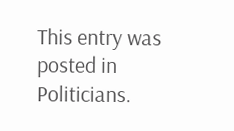This entry was posted in Politicians.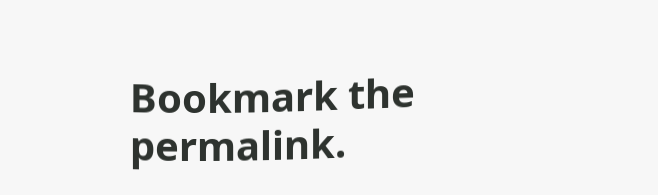Bookmark the permalink.